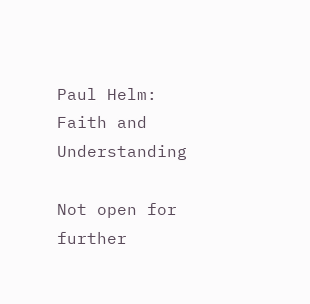Paul Helm: Faith and Understanding

Not open for further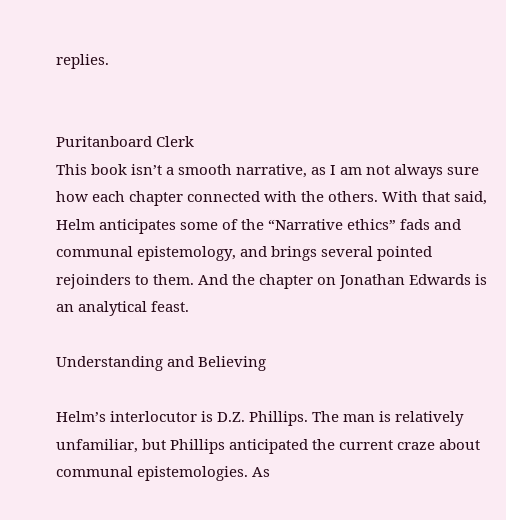replies.


Puritanboard Clerk
This book isn’t a smooth narrative, as I am not always sure how each chapter connected with the others. With that said, Helm anticipates some of the “Narrative ethics” fads and communal epistemology, and brings several pointed rejoinders to them. And the chapter on Jonathan Edwards is an analytical feast.

Understanding and Believing

Helm’s interlocutor is D.Z. Phillips. The man is relatively unfamiliar, but Phillips anticipated the current craze about communal epistemologies. As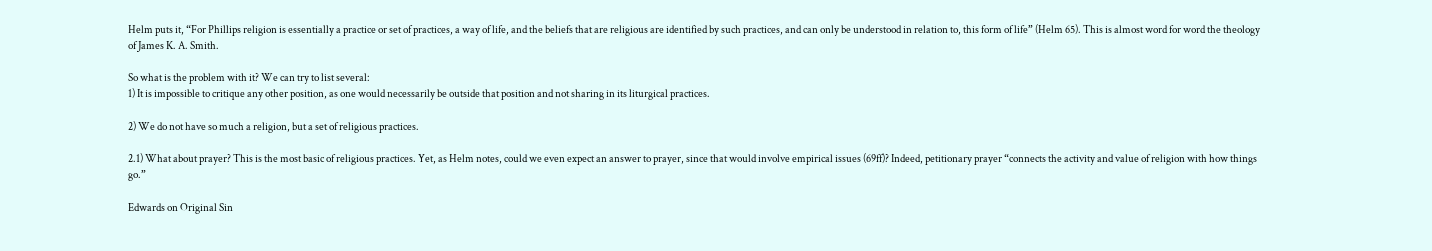Helm puts it, “For Phillips religion is essentially a practice or set of practices, a way of life, and the beliefs that are religious are identified by such practices, and can only be understood in relation to, this form of life” (Helm 65). This is almost word for word the theology of James K. A. Smith.

So what is the problem with it? We can try to list several:
1) It is impossible to critique any other position, as one would necessarily be outside that position and not sharing in its liturgical practices.

2) We do not have so much a religion, but a set of religious practices.

2.1) What about prayer? This is the most basic of religious practices. Yet, as Helm notes, could we even expect an answer to prayer, since that would involve empirical issues (69ff)? Indeed, petitionary prayer “connects the activity and value of religion with how things go.”

Edwards on Original Sin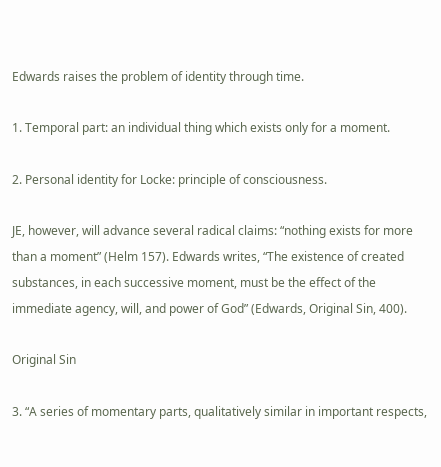Edwards raises the problem of identity through time.

1. Temporal part: an individual thing which exists only for a moment.

2. Personal identity for Locke: principle of consciousness.

JE, however, will advance several radical claims: “nothing exists for more than a moment” (Helm 157). Edwards writes, “The existence of created substances, in each successive moment, must be the effect of the immediate agency, will, and power of God” (Edwards, Original Sin, 400).

Original Sin

3. “A series of momentary parts, qualitatively similar in important respects,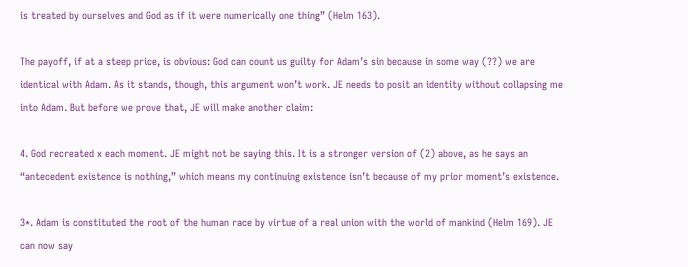is treated by ourselves and God as if it were numerically one thing” (Helm 163).

The payoff, if at a steep price, is obvious: God can count us guilty for Adam’s sin because in some way (??) we are identical with Adam. As it stands, though, this argument won’t work. JE needs to posit an identity without collapsing me into Adam. But before we prove that, JE will make another claim:

4. God recreated x each moment. JE might not be saying this. It is a stronger version of (2) above, as he says an “antecedent existence is nothing,” which means my continuing existence isn’t because of my prior moment’s existence.

3*. Adam is constituted the root of the human race by virtue of a real union with the world of mankind (Helm 169). JE can now say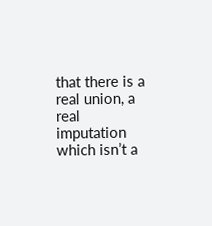that there is a real union, a real imputation which isn’t a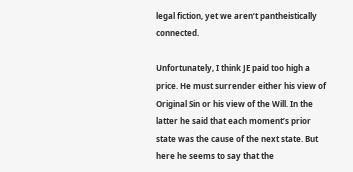legal fiction, yet we aren’t pantheistically connected.

Unfortunately, I think JE paid too high a price. He must surrender either his view of Original Sin or his view of the Will. In the latter he said that each moment’s prior state was the cause of the next state. But here he seems to say that the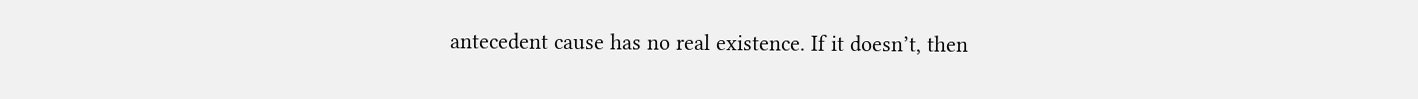antecedent cause has no real existence. If it doesn’t, then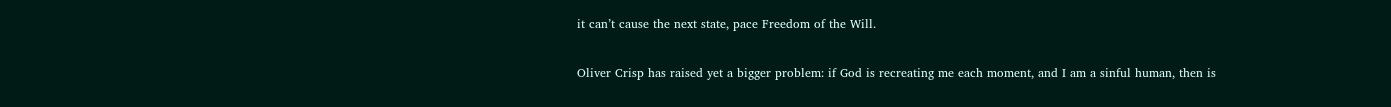it can’t cause the next state, pace Freedom of the Will.

Oliver Crisp has raised yet a bigger problem: if God is recreating me each moment, and I am a sinful human, then is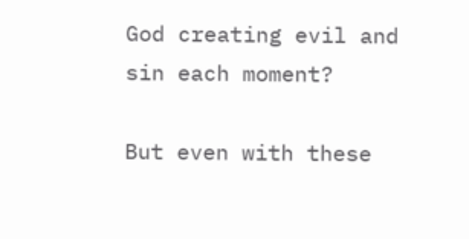God creating evil and sin each moment?

But even with these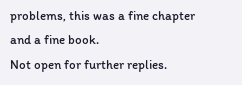problems, this was a fine chapter and a fine book.
Not open for further replies.